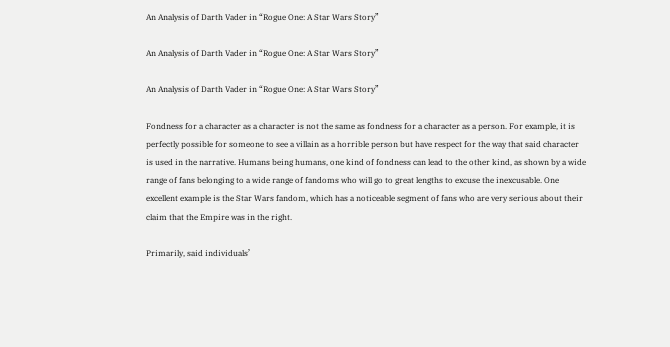An Analysis of Darth Vader in “Rogue One: A Star Wars Story”

An Analysis of Darth Vader in “Rogue One: A Star Wars Story”

An Analysis of Darth Vader in “Rogue One: A Star Wars Story”

Fondness for a character as a character is not the same as fondness for a character as a person. For example, it is perfectly possible for someone to see a villain as a horrible person but have respect for the way that said character is used in the narrative. Humans being humans, one kind of fondness can lead to the other kind, as shown by a wide range of fans belonging to a wide range of fandoms who will go to great lengths to excuse the inexcusable. One excellent example is the Star Wars fandom, which has a noticeable segment of fans who are very serious about their claim that the Empire was in the right.

Primarily, said individuals’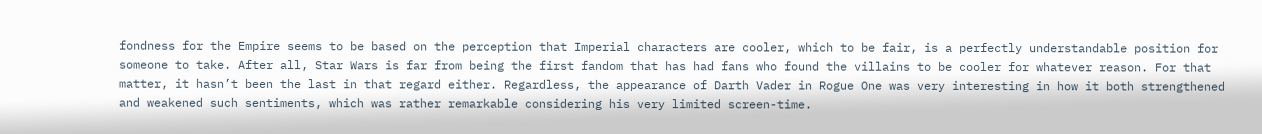fondness for the Empire seems to be based on the perception that Imperial characters are cooler, which to be fair, is a perfectly understandable position for someone to take. After all, Star Wars is far from being the first fandom that has had fans who found the villains to be cooler for whatever reason. For that matter, it hasn’t been the last in that regard either. Regardless, the appearance of Darth Vader in Rogue One was very interesting in how it both strengthened and weakened such sentiments, which was rather remarkable considering his very limited screen-time.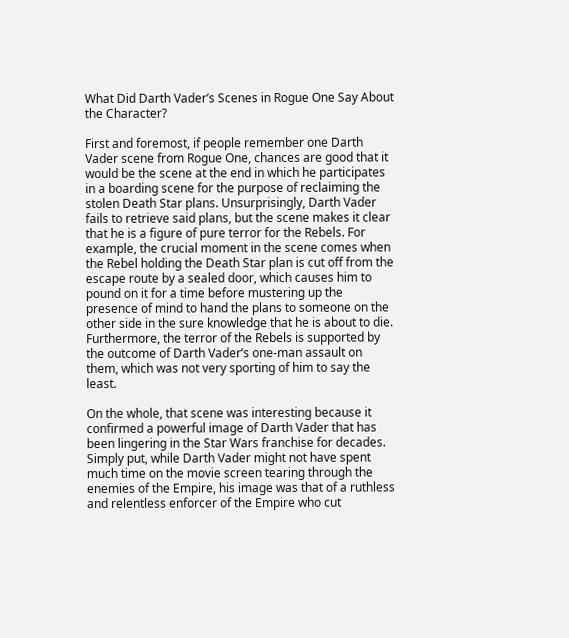What Did Darth Vader’s Scenes in Rogue One Say About the Character?

First and foremost, if people remember one Darth Vader scene from Rogue One, chances are good that it would be the scene at the end in which he participates in a boarding scene for the purpose of reclaiming the stolen Death Star plans. Unsurprisingly, Darth Vader fails to retrieve said plans, but the scene makes it clear that he is a figure of pure terror for the Rebels. For example, the crucial moment in the scene comes when the Rebel holding the Death Star plan is cut off from the escape route by a sealed door, which causes him to pound on it for a time before mustering up the presence of mind to hand the plans to someone on the other side in the sure knowledge that he is about to die. Furthermore, the terror of the Rebels is supported by the outcome of Darth Vader’s one-man assault on them, which was not very sporting of him to say the least.

On the whole, that scene was interesting because it confirmed a powerful image of Darth Vader that has been lingering in the Star Wars franchise for decades. Simply put, while Darth Vader might not have spent much time on the movie screen tearing through the enemies of the Empire, his image was that of a ruthless and relentless enforcer of the Empire who cut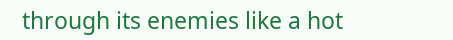through its enemies like a hot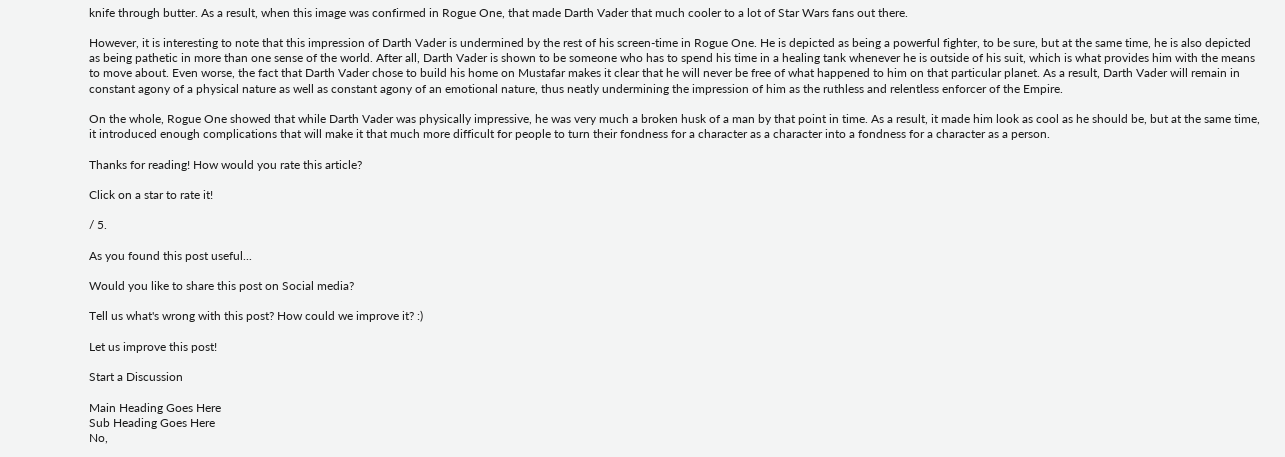knife through butter. As a result, when this image was confirmed in Rogue One, that made Darth Vader that much cooler to a lot of Star Wars fans out there.

However, it is interesting to note that this impression of Darth Vader is undermined by the rest of his screen-time in Rogue One. He is depicted as being a powerful fighter, to be sure, but at the same time, he is also depicted as being pathetic in more than one sense of the world. After all, Darth Vader is shown to be someone who has to spend his time in a healing tank whenever he is outside of his suit, which is what provides him with the means to move about. Even worse, the fact that Darth Vader chose to build his home on Mustafar makes it clear that he will never be free of what happened to him on that particular planet. As a result, Darth Vader will remain in constant agony of a physical nature as well as constant agony of an emotional nature, thus neatly undermining the impression of him as the ruthless and relentless enforcer of the Empire.

On the whole, Rogue One showed that while Darth Vader was physically impressive, he was very much a broken husk of a man by that point in time. As a result, it made him look as cool as he should be, but at the same time, it introduced enough complications that will make it that much more difficult for people to turn their fondness for a character as a character into a fondness for a character as a person.

Thanks for reading! How would you rate this article?

Click on a star to rate it!

/ 5.

As you found this post useful...

Would you like to share this post on Social media?

Tell us what's wrong with this post? How could we improve it? :)

Let us improve this post!

Start a Discussion

Main Heading Goes Here
Sub Heading Goes Here
No,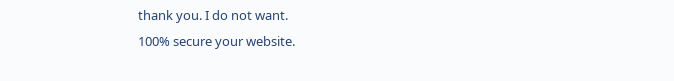thank you. I do not want.
100% secure your website.